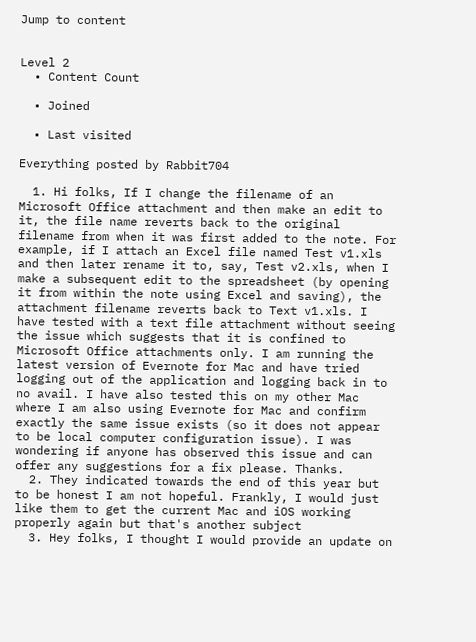Jump to content


Level 2
  • Content Count

  • Joined

  • Last visited

Everything posted by Rabbit704

  1. Hi folks, If I change the filename of an Microsoft Office attachment and then make an edit to it, the file name reverts back to the original filename from when it was first added to the note. For example, if I attach an Excel file named Test v1.xls and then later rename it to, say, Test v2.xls, when I make a subsequent edit to the spreadsheet (by opening it from within the note using Excel and saving), the attachment filename reverts back to Text v1.xls. I have tested with a text file attachment without seeing the issue which suggests that it is confined to Microsoft Office attachments only. I am running the latest version of Evernote for Mac and have tried logging out of the application and logging back in to no avail. I have also tested this on my other Mac where I am also using Evernote for Mac and confirm exactly the same issue exists (so it does not appear to be local computer configuration issue). I was wondering if anyone has observed this issue and can offer any suggestions for a fix please. Thanks.
  2. They indicated towards the end of this year but to be honest I am not hopeful. Frankly, I would just like them to get the current Mac and iOS working properly again but that's another subject
  3. Hey folks, I thought I would provide an update on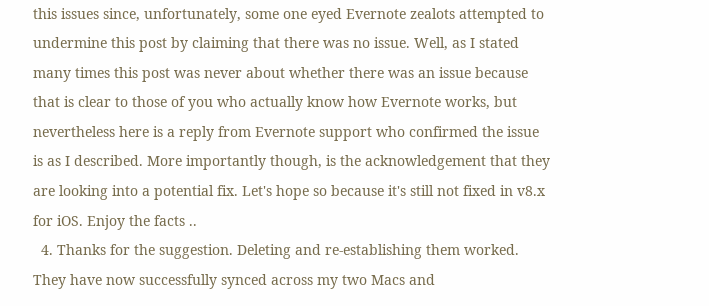this issues since, unfortunately, some one eyed Evernote zealots attempted to undermine this post by claiming that there was no issue. Well, as I stated many times this post was never about whether there was an issue because that is clear to those of you who actually know how Evernote works, but nevertheless here is a reply from Evernote support who confirmed the issue is as I described. More importantly though, is the acknowledgement that they are looking into a potential fix. Let's hope so because it's still not fixed in v8.x for iOS. Enjoy the facts ..
  4. Thanks for the suggestion. Deleting and re-establishing them worked. They have now successfully synced across my two Macs and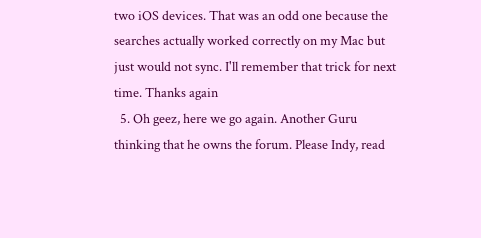two iOS devices. That was an odd one because the searches actually worked correctly on my Mac but just would not sync. I'll remember that trick for next time. Thanks again
  5. Oh geez, here we go again. Another Guru thinking that he owns the forum. Please Indy, read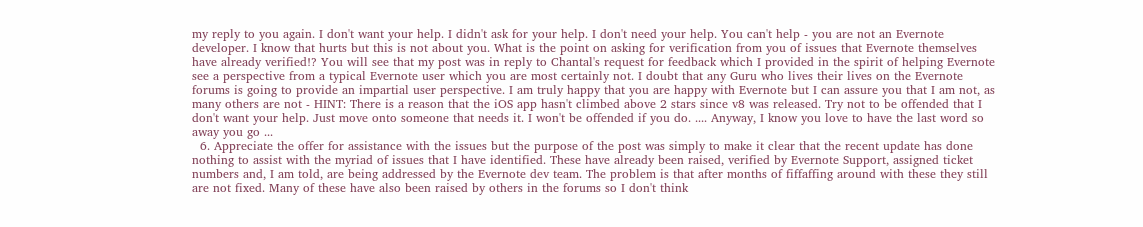my reply to you again. I don't want your help. I didn't ask for your help. I don't need your help. You can't help - you are not an Evernote developer. I know that hurts but this is not about you. What is the point on asking for verification from you of issues that Evernote themselves have already verified!? You will see that my post was in reply to Chantal's request for feedback which I provided in the spirit of helping Evernote see a perspective from a typical Evernote user which you are most certainly not. I doubt that any Guru who lives their lives on the Evernote forums is going to provide an impartial user perspective. I am truly happy that you are happy with Evernote but I can assure you that I am not, as many others are not - HINT: There is a reason that the iOS app hasn't climbed above 2 stars since v8 was released. Try not to be offended that I don't want your help. Just move onto someone that needs it. I won't be offended if you do. .... Anyway, I know you love to have the last word so away you go ...
  6. Appreciate the offer for assistance with the issues but the purpose of the post was simply to make it clear that the recent update has done nothing to assist with the myriad of issues that I have identified. These have already been raised, verified by Evernote Support, assigned ticket numbers and, I am told, are being addressed by the Evernote dev team. The problem is that after months of fiffaffing around with these they still are not fixed. Many of these have also been raised by others in the forums so I don't think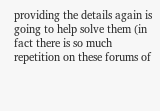providing the details again is going to help solve them (in fact there is so much repetition on these forums of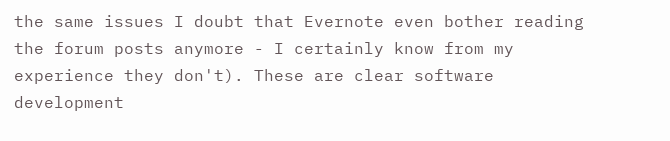the same issues I doubt that Evernote even bother reading the forum posts anymore - I certainly know from my experience they don't). These are clear software development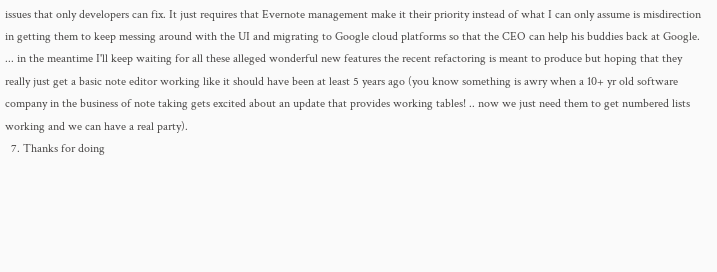issues that only developers can fix. It just requires that Evernote management make it their priority instead of what I can only assume is misdirection in getting them to keep messing around with the UI and migrating to Google cloud platforms so that the CEO can help his buddies back at Google. ... in the meantime I'll keep waiting for all these alleged wonderful new features the recent refactoring is meant to produce but hoping that they really just get a basic note editor working like it should have been at least 5 years ago (you know something is awry when a 10+ yr old software company in the business of note taking gets excited about an update that provides working tables! .. now we just need them to get numbered lists working and we can have a real party).
  7. Thanks for doing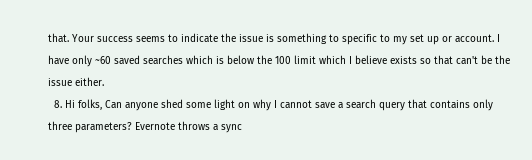that. Your success seems to indicate the issue is something to specific to my set up or account. I have only ~60 saved searches which is below the 100 limit which I believe exists so that can't be the issue either.
  8. Hi folks, Can anyone shed some light on why I cannot save a search query that contains only three parameters? Evernote throws a sync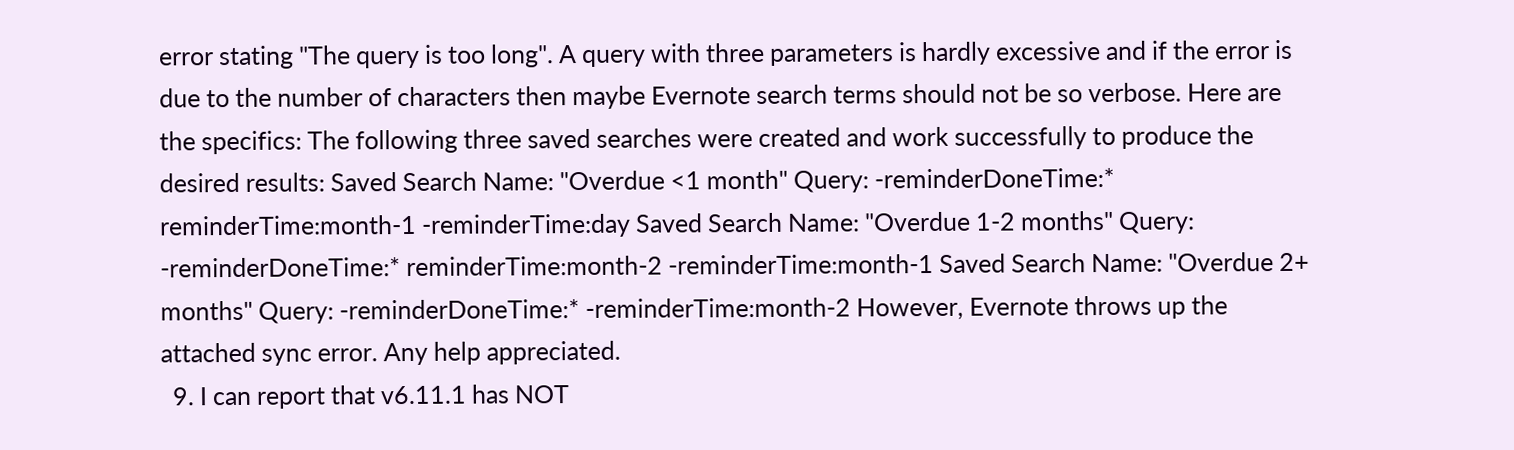error stating "The query is too long". A query with three parameters is hardly excessive and if the error is due to the number of characters then maybe Evernote search terms should not be so verbose. Here are the specifics: The following three saved searches were created and work successfully to produce the desired results: Saved Search Name: "Overdue <1 month" Query: -reminderDoneTime:* reminderTime:month-1 -reminderTime:day Saved Search Name: "Overdue 1-2 months" Query: -reminderDoneTime:* reminderTime:month-2 -reminderTime:month-1 Saved Search Name: "Overdue 2+ months" Query: -reminderDoneTime:* -reminderTime:month-2 However, Evernote throws up the attached sync error. Any help appreciated.
  9. I can report that v6.11.1 has NOT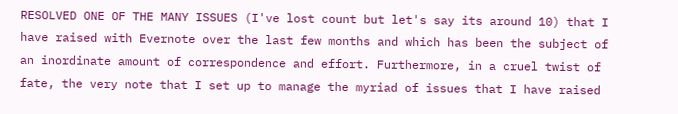RESOLVED ONE OF THE MANY ISSUES (I've lost count but let's say its around 10) that I have raised with Evernote over the last few months and which has been the subject of an inordinate amount of correspondence and effort. Furthermore, in a cruel twist of fate, the very note that I set up to manage the myriad of issues that I have raised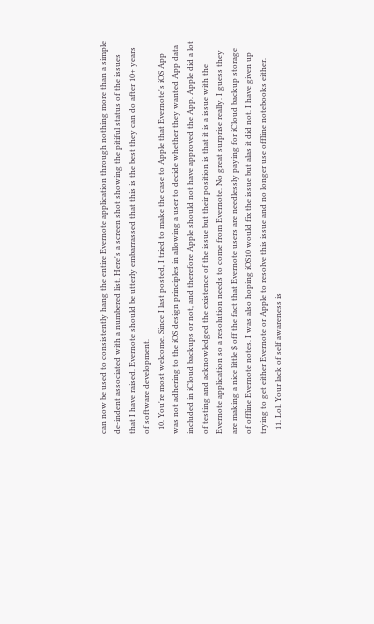can now be used to consistently hang the entire Evernote application through nothing more than a simple de-indent associated with a numbered list. Here's a screen shot showing the pitiful status of the issues that I have raised. Evernote should be utterly embarrassed that this is the best they can do after 10+ years of software development.
  10. You're most welcome. Since I last posted, I tried to make the case to Apple that Evernote's iOS App was not adhering to the iOS design principles in allowing a user to decide whether they wanted App data included in iCloud backups or not, and therefore Apple should not have approved the App. Apple did a lot of testing and acknowledged the existence of the issue but their position is that it is a issue with the Evernote application so a resolution needs to come from Evernote. No great surprise really. I guess they are making a nice little $ off the fact that Evernote users are needlessly paying for iCloud backup storage of offline Evernote notes. I was also hoping iOS10 would fix the issue but alas it did not. I have given up trying to get either Evernote or Apple to resolve this issue and no longer use offline notebooks either.
  11. Lol. Your lack of self awareness is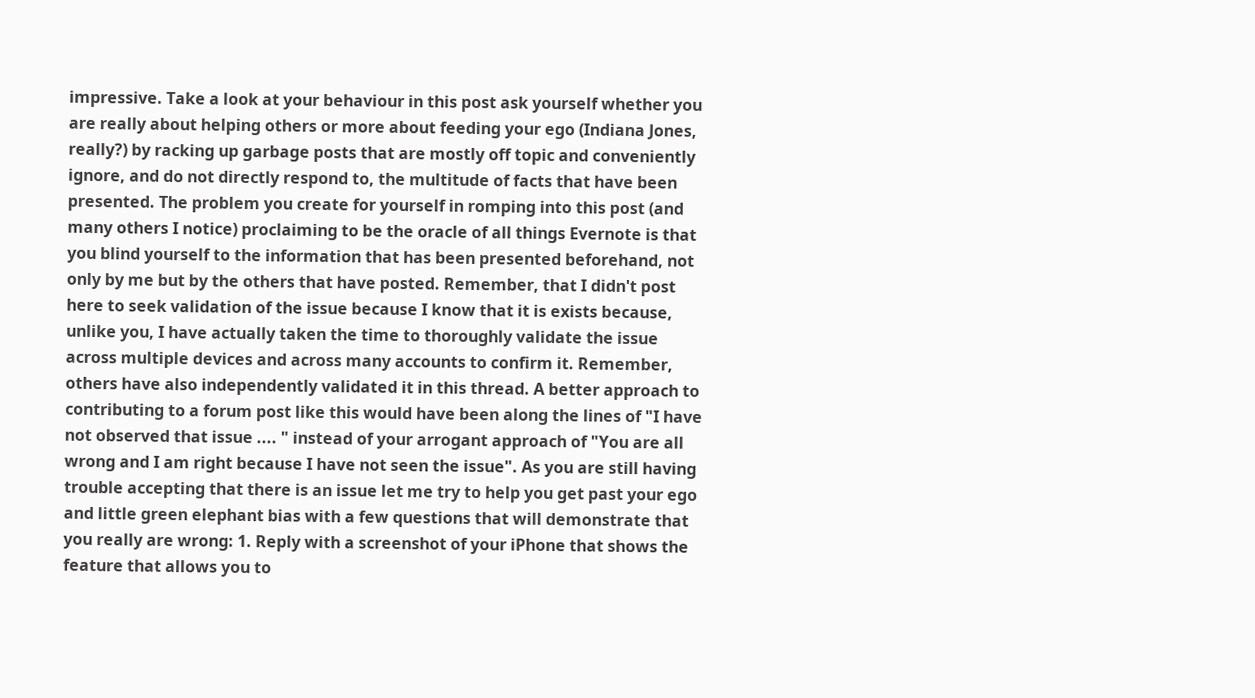impressive. Take a look at your behaviour in this post ask yourself whether you are really about helping others or more about feeding your ego (Indiana Jones, really?) by racking up garbage posts that are mostly off topic and conveniently ignore, and do not directly respond to, the multitude of facts that have been presented. The problem you create for yourself in romping into this post (and many others I notice) proclaiming to be the oracle of all things Evernote is that you blind yourself to the information that has been presented beforehand, not only by me but by the others that have posted. Remember, that I didn't post here to seek validation of the issue because I know that it is exists because, unlike you, I have actually taken the time to thoroughly validate the issue across multiple devices and across many accounts to confirm it. Remember, others have also independently validated it in this thread. A better approach to contributing to a forum post like this would have been along the lines of "I have not observed that issue .... " instead of your arrogant approach of "You are all wrong and I am right because I have not seen the issue". As you are still having trouble accepting that there is an issue let me try to help you get past your ego and little green elephant bias with a few questions that will demonstrate that you really are wrong: 1. Reply with a screenshot of your iPhone that shows the feature that allows you to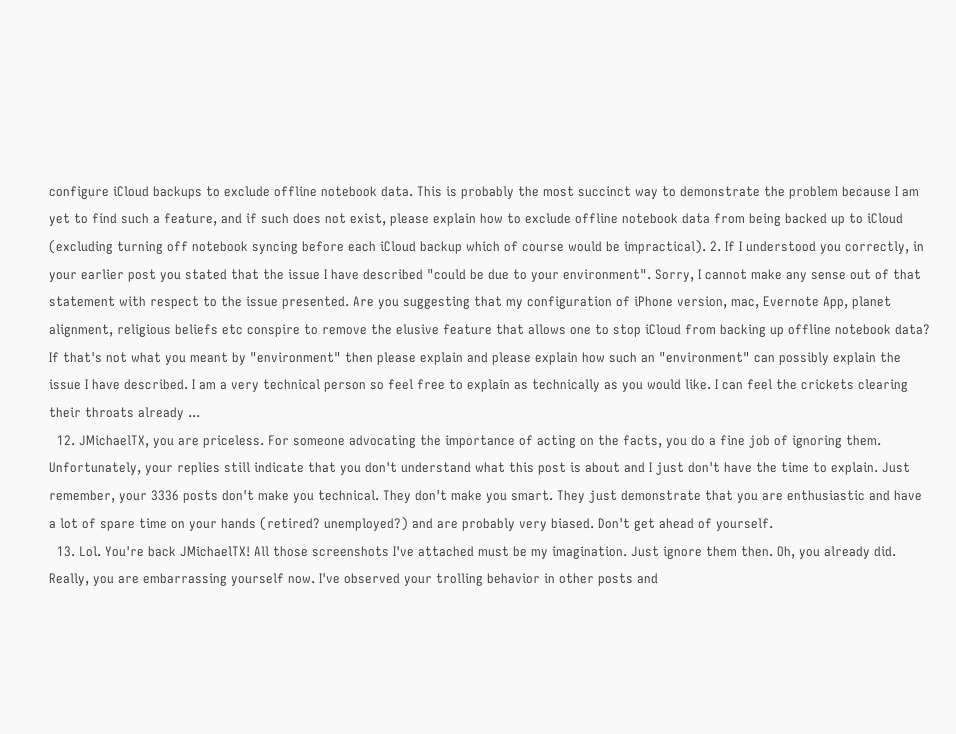configure iCloud backups to exclude offline notebook data. This is probably the most succinct way to demonstrate the problem because I am yet to find such a feature, and if such does not exist, please explain how to exclude offline notebook data from being backed up to iCloud (excluding turning off notebook syncing before each iCloud backup which of course would be impractical). 2. If I understood you correctly, in your earlier post you stated that the issue I have described "could be due to your environment". Sorry, I cannot make any sense out of that statement with respect to the issue presented. Are you suggesting that my configuration of iPhone version, mac, Evernote App, planet alignment, religious beliefs etc conspire to remove the elusive feature that allows one to stop iCloud from backing up offline notebook data? If that's not what you meant by "environment" then please explain and please explain how such an "environment" can possibly explain the issue I have described. I am a very technical person so feel free to explain as technically as you would like. I can feel the crickets clearing their throats already ...
  12. JMichaelTX, you are priceless. For someone advocating the importance of acting on the facts, you do a fine job of ignoring them. Unfortunately, your replies still indicate that you don't understand what this post is about and I just don't have the time to explain. Just remember, your 3336 posts don't make you technical. They don't make you smart. They just demonstrate that you are enthusiastic and have a lot of spare time on your hands (retired? unemployed?) and are probably very biased. Don't get ahead of yourself.
  13. Lol. You're back JMichaelTX! All those screenshots I've attached must be my imagination. Just ignore them then. Oh, you already did. Really, you are embarrassing yourself now. I've observed your trolling behavior in other posts and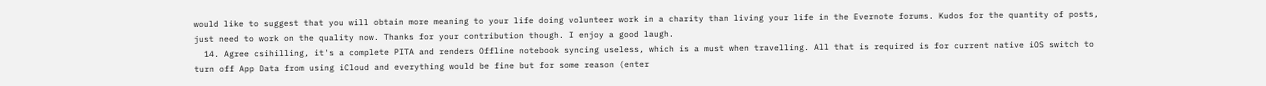would like to suggest that you will obtain more meaning to your life doing volunteer work in a charity than living your life in the Evernote forums. Kudos for the quantity of posts, just need to work on the quality now. Thanks for your contribution though. I enjoy a good laugh.
  14. Agree csihilling, it's a complete PITA and renders Offline notebook syncing useless, which is a must when travelling. All that is required is for current native iOS switch to turn off App Data from using iCloud and everything would be fine but for some reason (enter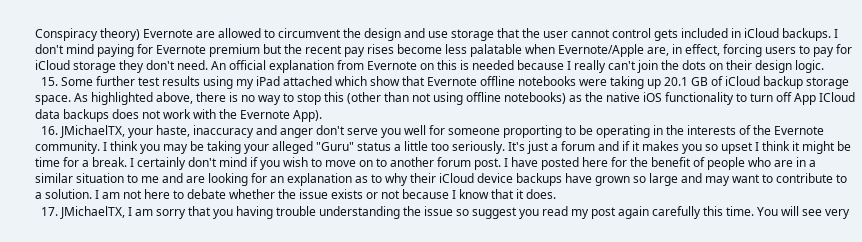Conspiracy theory) Evernote are allowed to circumvent the design and use storage that the user cannot control gets included in iCloud backups. I don't mind paying for Evernote premium but the recent pay rises become less palatable when Evernote/Apple are, in effect, forcing users to pay for iCloud storage they don't need. An official explanation from Evernote on this is needed because I really can't join the dots on their design logic.
  15. Some further test results using my iPad attached which show that Evernote offline notebooks were taking up 20.1 GB of iCloud backup storage space. As highlighted above, there is no way to stop this (other than not using offline notebooks) as the native iOS functionality to turn off App ICloud data backups does not work with the Evernote App).
  16. JMichaelTX, your haste, inaccuracy and anger don't serve you well for someone proporting to be operating in the interests of the Evernote community. I think you may be taking your alleged "Guru" status a little too seriously. It's just a forum and if it makes you so upset I think it might be time for a break. I certainly don't mind if you wish to move on to another forum post. I have posted here for the benefit of people who are in a similar situation to me and are looking for an explanation as to why their iCloud device backups have grown so large and may want to contribute to a solution. I am not here to debate whether the issue exists or not because I know that it does.
  17. JMichaelTX, I am sorry that you having trouble understanding the issue so suggest you read my post again carefully this time. You will see very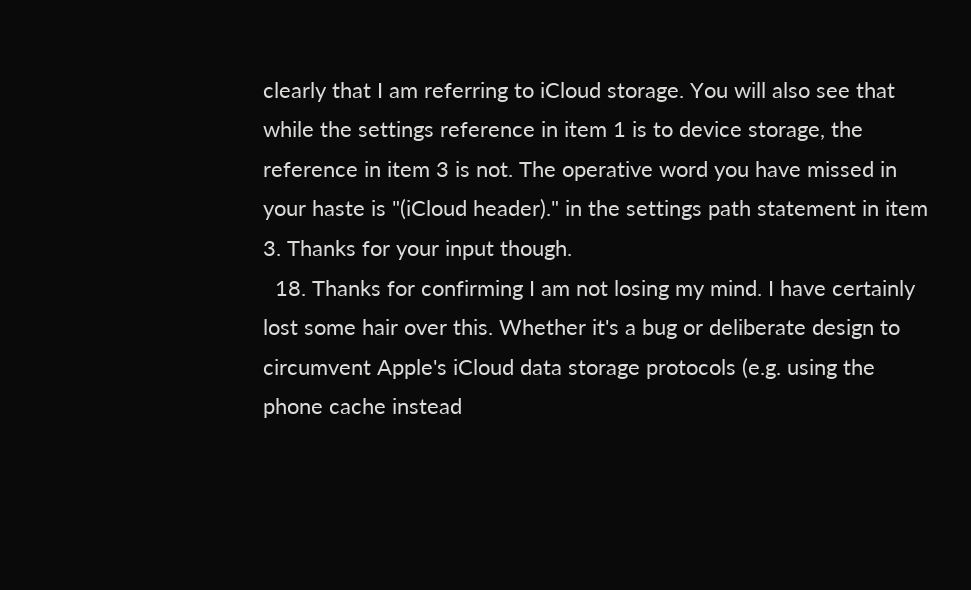clearly that I am referring to iCloud storage. You will also see that while the settings reference in item 1 is to device storage, the reference in item 3 is not. The operative word you have missed in your haste is "(iCloud header)." in the settings path statement in item 3. Thanks for your input though.
  18. Thanks for confirming I am not losing my mind. I have certainly lost some hair over this. Whether it's a bug or deliberate design to circumvent Apple's iCloud data storage protocols (e.g. using the phone cache instead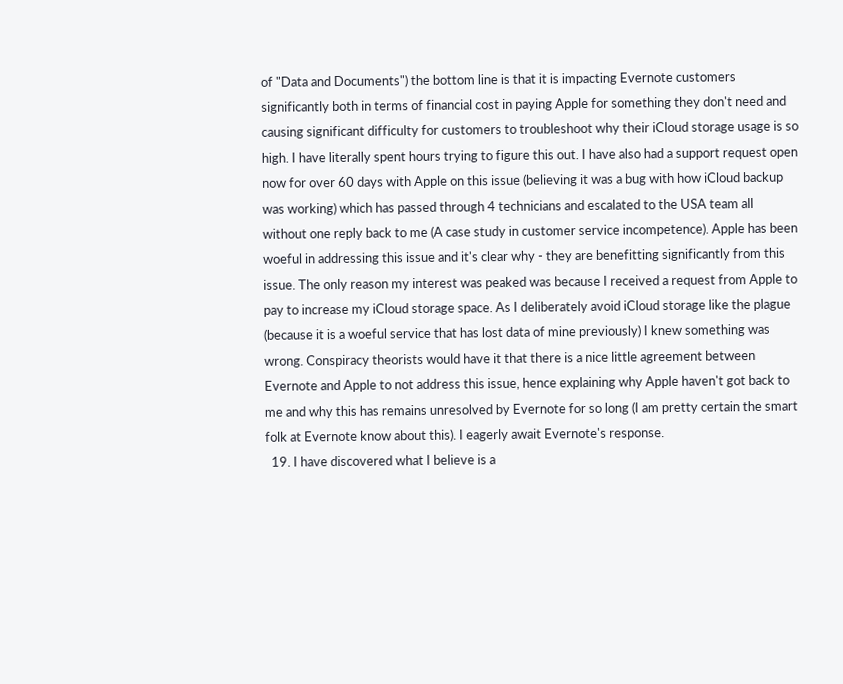of "Data and Documents") the bottom line is that it is impacting Evernote customers significantly both in terms of financial cost in paying Apple for something they don't need and causing significant difficulty for customers to troubleshoot why their iCloud storage usage is so high. I have literally spent hours trying to figure this out. I have also had a support request open now for over 60 days with Apple on this issue (believing it was a bug with how iCloud backup was working) which has passed through 4 technicians and escalated to the USA team all without one reply back to me (A case study in customer service incompetence). Apple has been woeful in addressing this issue and it's clear why - they are benefitting significantly from this issue. The only reason my interest was peaked was because I received a request from Apple to pay to increase my iCloud storage space. As I deliberately avoid iCloud storage like the plague (because it is a woeful service that has lost data of mine previously) I knew something was wrong. Conspiracy theorists would have it that there is a nice little agreement between Evernote and Apple to not address this issue, hence explaining why Apple haven't got back to me and why this has remains unresolved by Evernote for so long (I am pretty certain the smart folk at Evernote know about this). I eagerly await Evernote's response.
  19. I have discovered what I believe is a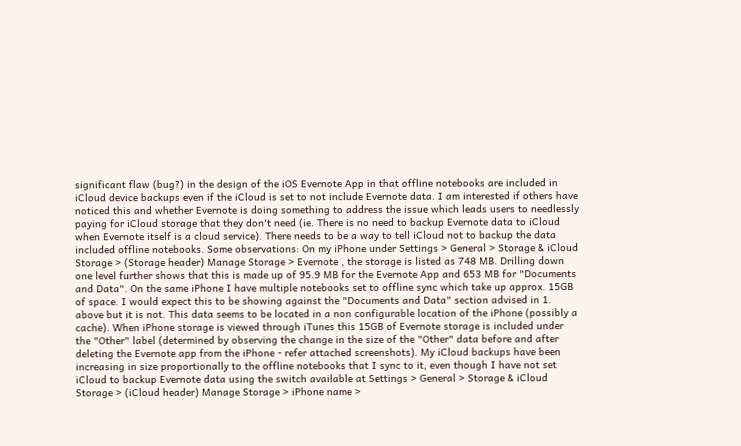significant flaw (bug?) in the design of the iOS Evernote App in that offline notebooks are included in iCloud device backups even if the iCloud is set to not include Evernote data. I am interested if others have noticed this and whether Evernote is doing something to address the issue which leads users to needlessly paying for iCloud storage that they don't need (ie. There is no need to backup Evernote data to iCloud when Evernote itself is a cloud service). There needs to be a way to tell iCloud not to backup the data included offline notebooks. Some observations: On my iPhone under Settings > General > Storage & iCloud Storage > (Storage header) Manage Storage > Evernote , the storage is listed as 748 MB. Drilling down one level further shows that this is made up of 95.9 MB for the Evernote App and 653 MB for "Documents and Data". On the same iPhone I have multiple notebooks set to offline sync which take up approx. 15GB of space. I would expect this to be showing against the "Documents and Data" section advised in 1. above but it is not. This data seems to be located in a non configurable location of the iPhone (possibly a cache). When iPhone storage is viewed through iTunes this 15GB of Evernote storage is included under the "Other" label (determined by observing the change in the size of the "Other" data before and after deleting the Evernote app from the iPhone - refer attached screenshots). My iCloud backups have been increasing in size proportionally to the offline notebooks that I sync to it, even though I have not set iCloud to backup Evernote data using the switch available at Settings > General > Storage & iCloud Storage > (iCloud header) Manage Storage > iPhone name >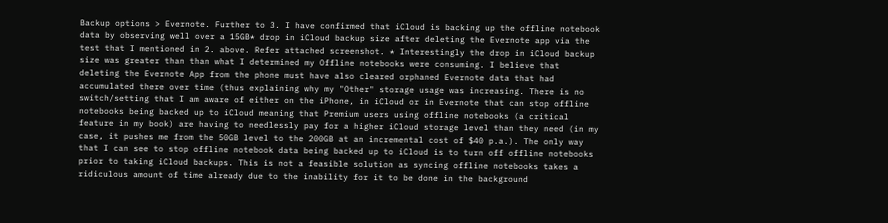Backup options > Evernote. Further to 3. I have confirmed that iCloud is backing up the offline notebook data by observing well over a 15GB* drop in iCloud backup size after deleting the Evernote app via the test that I mentioned in 2. above. Refer attached screenshot. * Interestingly the drop in iCloud backup size was greater than than what I determined my Offline notebooks were consuming. I believe that deleting the Evernote App from the phone must have also cleared orphaned Evernote data that had accumulated there over time (thus explaining why my "Other" storage usage was increasing. There is no switch/setting that I am aware of either on the iPhone, in iCloud or in Evernote that can stop offline notebooks being backed up to iCloud meaning that Premium users using offline notebooks (a critical feature in my book) are having to needlessly pay for a higher iCloud storage level than they need (in my case, it pushes me from the 50GB level to the 200GB at an incremental cost of $40 p.a.). The only way that I can see to stop offline notebook data being backed up to iCloud is to turn off offline notebooks prior to taking iCloud backups. This is not a feasible solution as syncing offline notebooks takes a ridiculous amount of time already due to the inability for it to be done in the background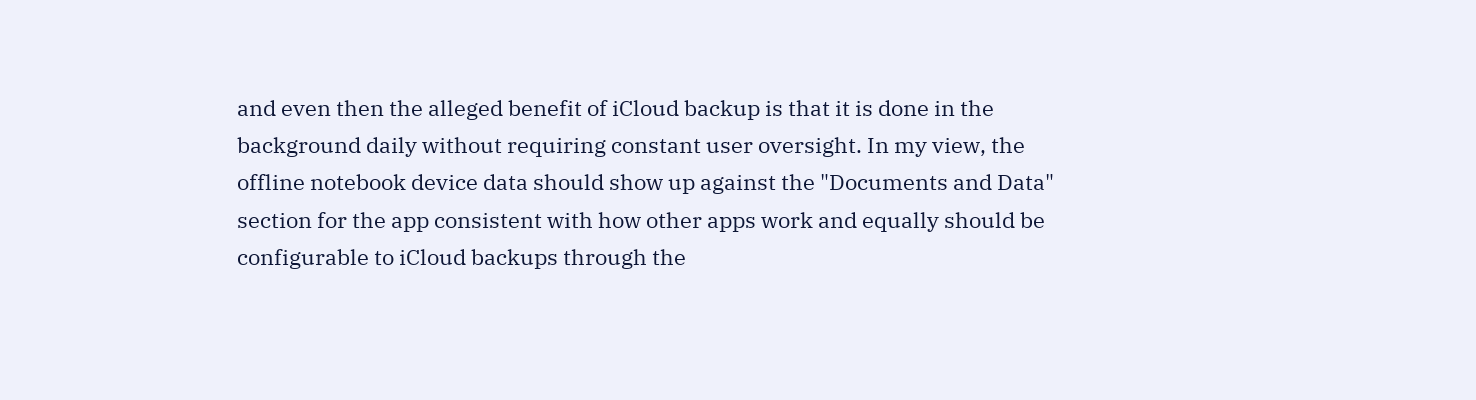and even then the alleged benefit of iCloud backup is that it is done in the background daily without requiring constant user oversight. In my view, the offline notebook device data should show up against the "Documents and Data" section for the app consistent with how other apps work and equally should be configurable to iCloud backups through the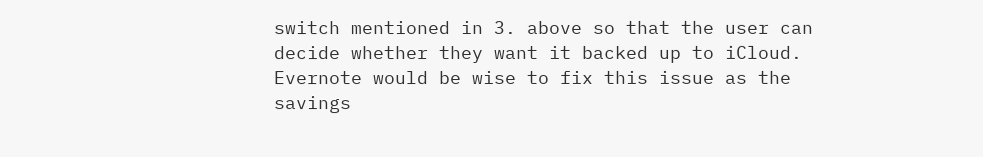switch mentioned in 3. above so that the user can decide whether they want it backed up to iCloud. Evernote would be wise to fix this issue as the savings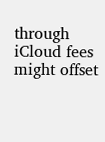through iCloud fees might offset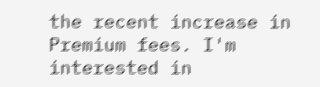the recent increase in Premium fees. I'm interested in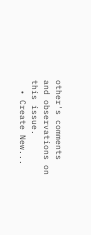other's comments and observations on this issue.
  • Create New...